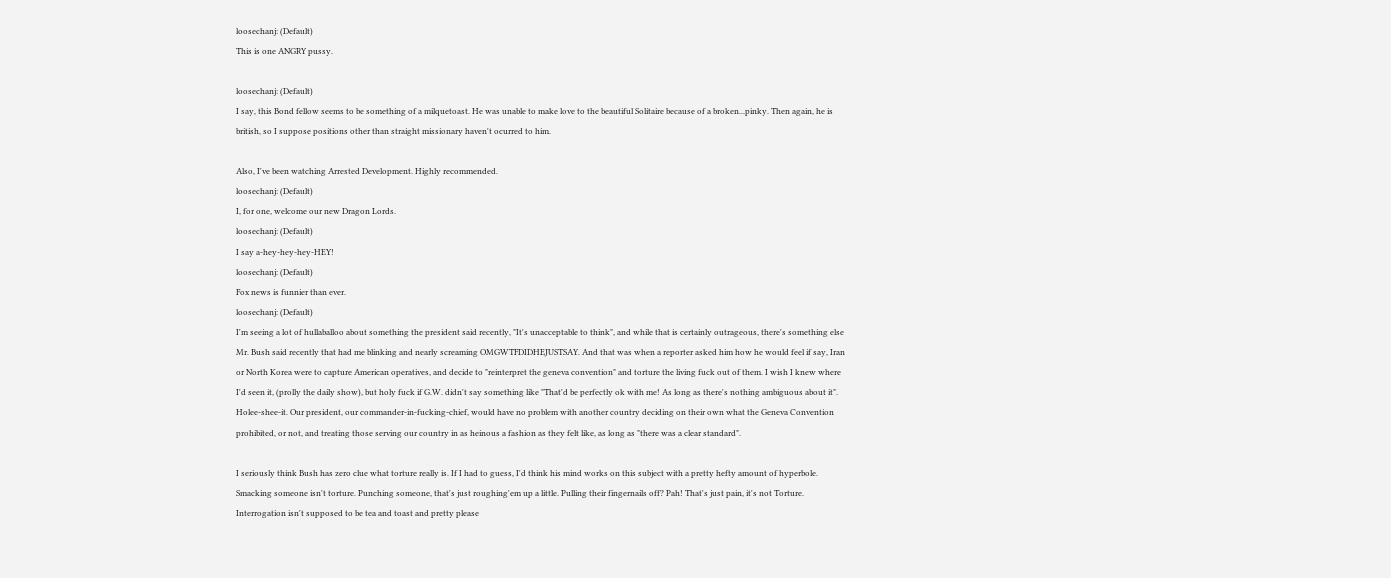loosechanj: (Default)
This is one ANGRY pussy.

loosechanj: (Default)
I say, this Bond fellow seems to be something of a milquetoast. He was unable to make love to the beautiful Solitaire because of a broken...pinky. Then again, he is british, so I suppose positions other than straight missionary haven't ocurred to him.

Also, I've been watching Arrested Development. Highly recommended.
loosechanj: (Default)
I, for one, welcome our new Dragon Lords.
loosechanj: (Default)
I say a-hey-hey-hey-HEY!
loosechanj: (Default)
Fox news is funnier than ever.
loosechanj: (Default)
I'm seeing a lot of hullaballoo about something the president said recently, "It's unacceptable to think", and while that is certainly outrageous, there's something else Mr. Bush said recently that had me blinking and nearly screaming OMGWTFDIDHEJUSTSAY. And that was when a reporter asked him how he would feel if say, Iran or North Korea were to capture American operatives, and decide to "reinterpret the geneva convention" and torture the living fuck out of them. I wish I knew where I'd seen it, (prolly the daily show), but holy fuck if G.W. didn't say something like "That'd be perfectly ok with me! As long as there's nothing ambiguous about it". Holee-shee-it. Our president, our commander-in-fucking-chief, would have no problem with another country deciding on their own what the Geneva Convention prohibited, or not, and treating those serving our country in as heinous a fashion as they felt like, as long as "there was a clear standard".

I seriously think Bush has zero clue what torture really is. If I had to guess, I'd think his mind works on this subject with a pretty hefty amount of hyperbole. Smacking someone isn't torture. Punching someone, that's just roughing'em up a little. Pulling their fingernails off? Pah! That's just pain, it's not Torture. Interrogation isn't supposed to be tea and toast and pretty please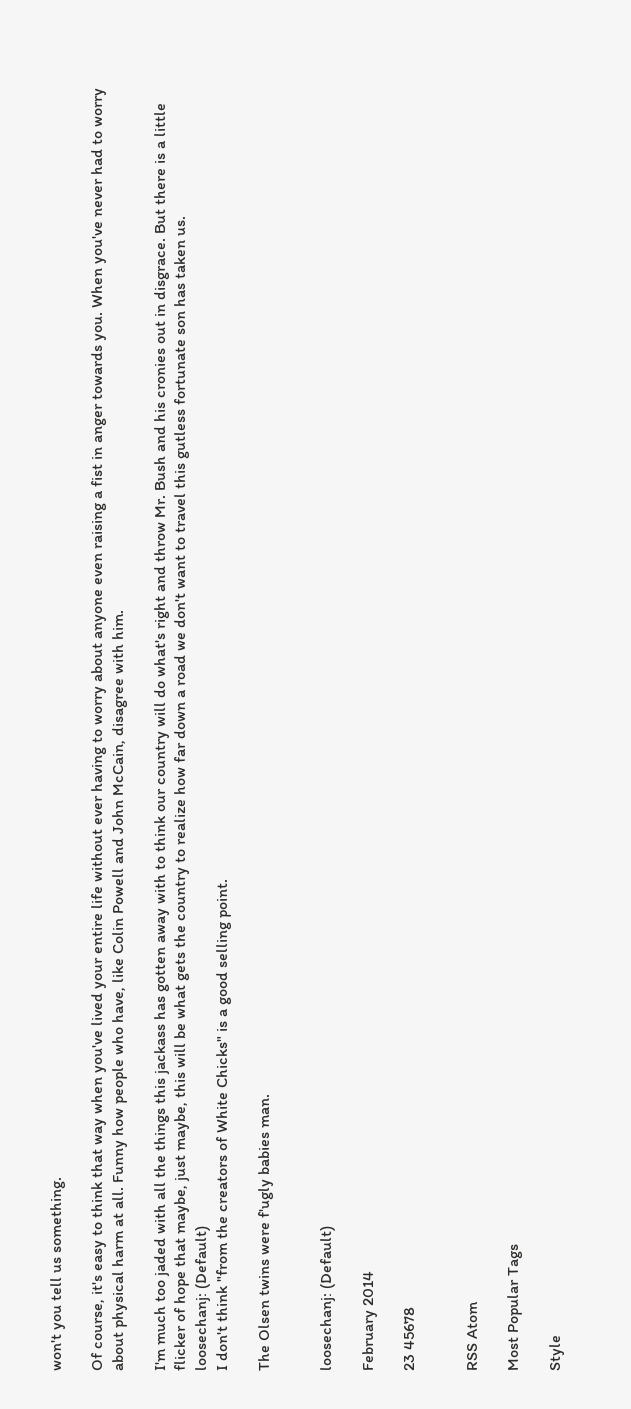won't you tell us something.

Of course, it's easy to think that way when you've lived your entire life without ever having to worry about anyone even raising a fist in anger towards you. When you've never had to worry about physical harm at all. Funny how people who have, like Colin Powell and John McCain, disagree with him.

I'm much too jaded with all the things this jackass has gotten away with to think our country will do what's right and throw Mr. Bush and his cronies out in disgrace. But there is a little flicker of hope that maybe, just maybe, this will be what gets the country to realize how far down a road we don't want to travel this gutless fortunate son has taken us.
loosechanj: (Default)
I don't think "from the creators of White Chicks" is a good selling point.

The Olsen twins were f'ugly babies man.


loosechanj: (Default)

February 2014

23 45678


RSS Atom

Most Popular Tags

Style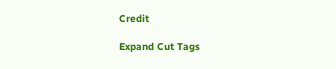Credit

Expand Cut Tags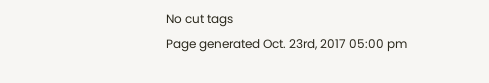No cut tags
Page generated Oct. 23rd, 2017 05:00 pm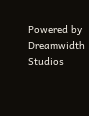Powered by Dreamwidth Studios